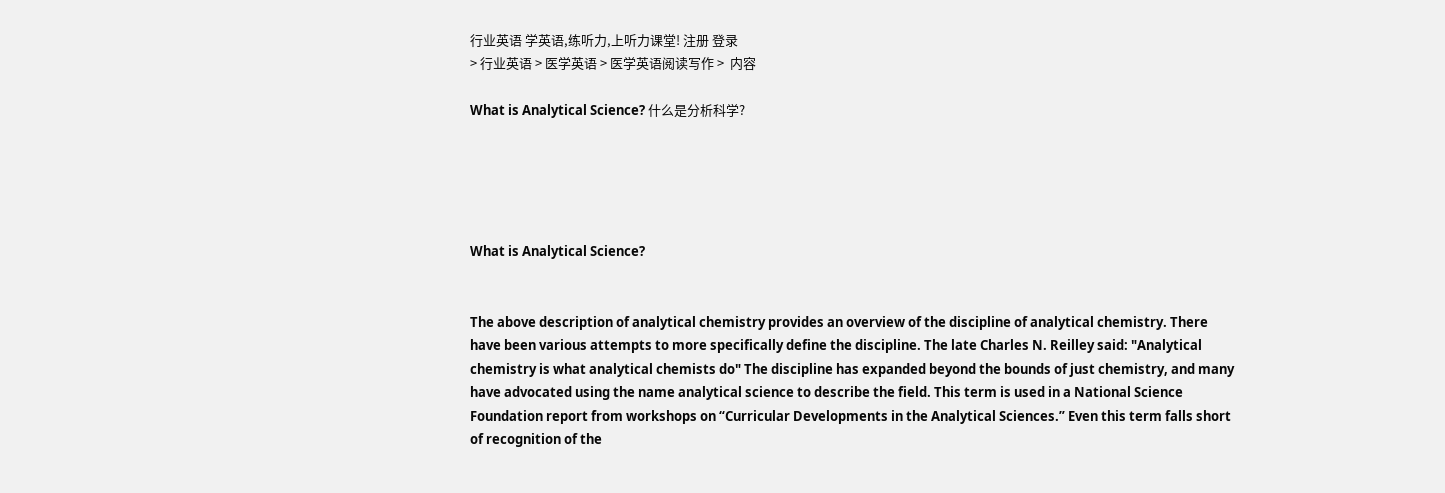行业英语 学英语,练听力,上听力课堂! 注册 登录
> 行业英语 > 医学英语 > 医学英语阅读写作 >  内容

What is Analytical Science? 什么是分析科学?





What is Analytical Science?


The above description of analytical chemistry provides an overview of the discipline of analytical chemistry. There have been various attempts to more specifically define the discipline. The late Charles N. Reilley said: "Analytical chemistry is what analytical chemists do" The discipline has expanded beyond the bounds of just chemistry, and many have advocated using the name analytical science to describe the field. This term is used in a National Science Foundation report from workshops on “Curricular Developments in the Analytical Sciences.” Even this term falls short of recognition of the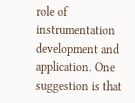role of instrumentation development and application. One suggestion is that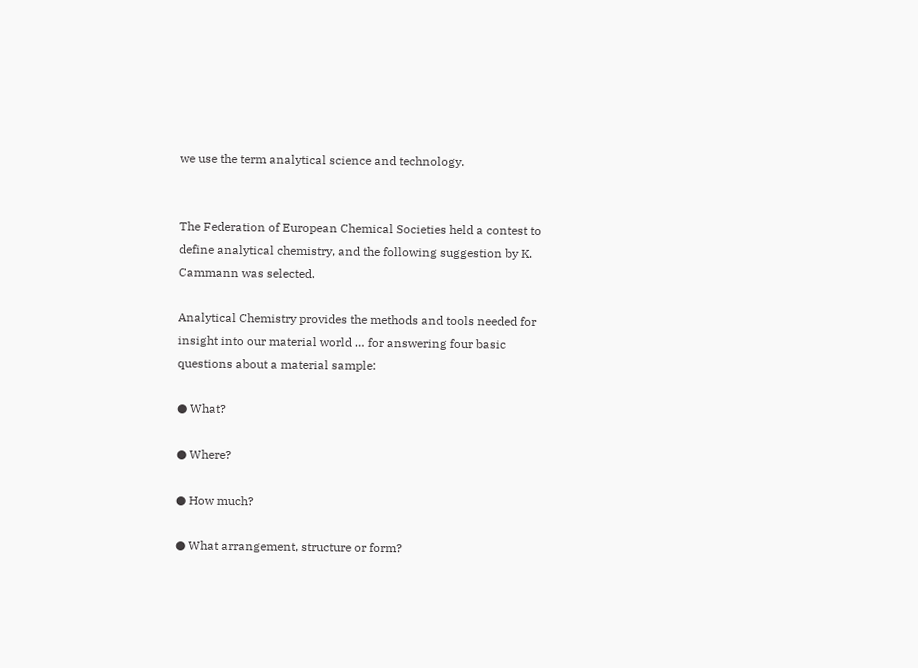we use the term analytical science and technology.


The Federation of European Chemical Societies held a contest to define analytical chemistry, and the following suggestion by K. Cammann was selected.

Analytical Chemistry provides the methods and tools needed for insight into our material world … for answering four basic questions about a material sample:

● What?

● Where?

● How much?

● What arrangement, structure or form?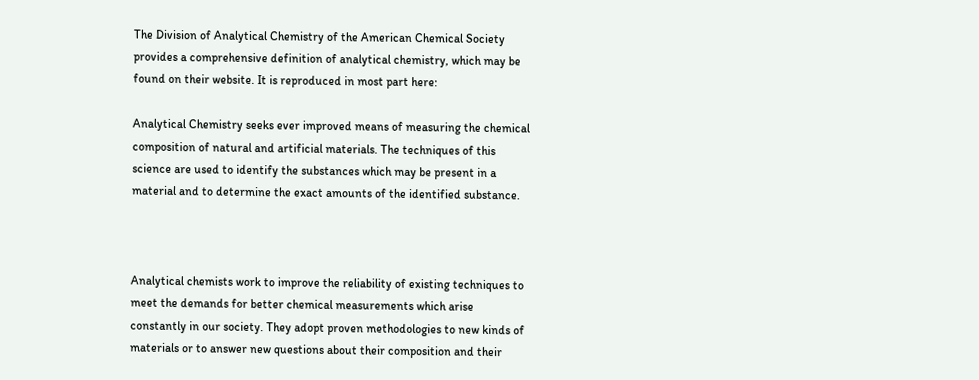The Division of Analytical Chemistry of the American Chemical Society provides a comprehensive definition of analytical chemistry, which may be found on their website. It is reproduced in most part here:

Analytical Chemistry seeks ever improved means of measuring the chemical composition of natural and artificial materials. The techniques of this science are used to identify the substances which may be present in a material and to determine the exact amounts of the identified substance.



Analytical chemists work to improve the reliability of existing techniques to meet the demands for better chemical measurements which arise constantly in our society. They adopt proven methodologies to new kinds of materials or to answer new questions about their composition and their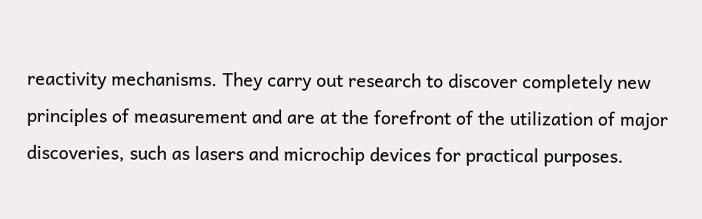reactivity mechanisms. They carry out research to discover completely new principles of measurement and are at the forefront of the utilization of major discoveries, such as lasers and microchip devices for practical purposes.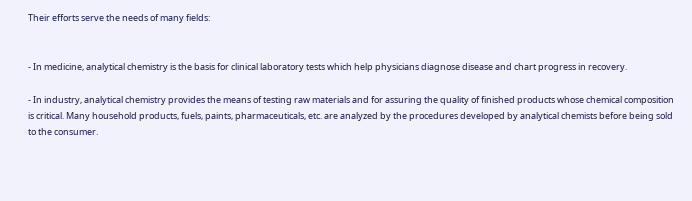Their efforts serve the needs of many fields:


- In medicine, analytical chemistry is the basis for clinical laboratory tests which help physicians diagnose disease and chart progress in recovery.

- In industry, analytical chemistry provides the means of testing raw materials and for assuring the quality of finished products whose chemical composition is critical. Many household products, fuels, paints, pharmaceuticals, etc. are analyzed by the procedures developed by analytical chemists before being sold to the consumer.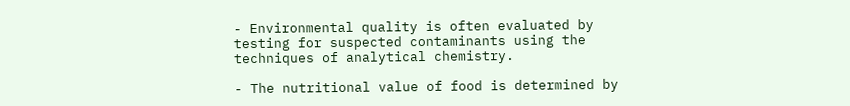- Environmental quality is often evaluated by testing for suspected contaminants using the techniques of analytical chemistry.

- The nutritional value of food is determined by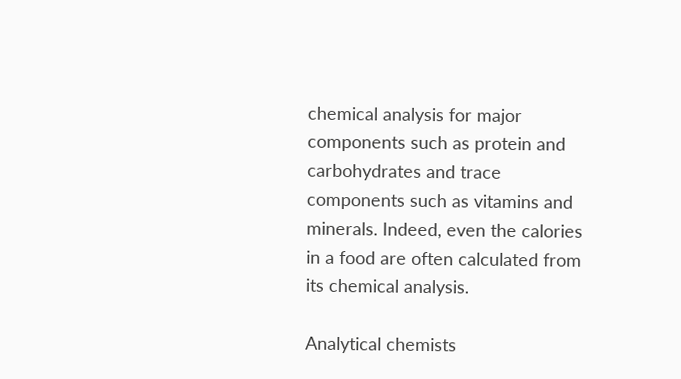chemical analysis for major components such as protein and carbohydrates and trace components such as vitamins and minerals. Indeed, even the calories in a food are often calculated from its chemical analysis.

Analytical chemists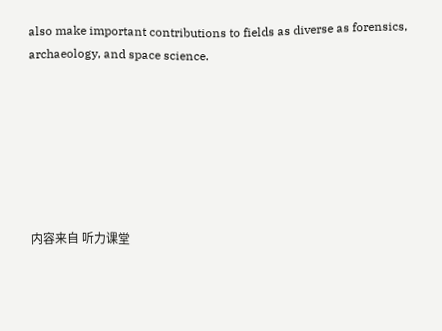also make important contributions to fields as diverse as forensics, archaeology, and space science.







内容来自 听力课堂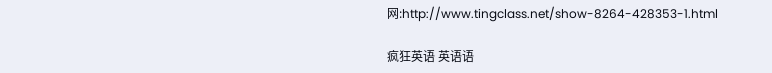网:http://www.tingclass.net/show-8264-428353-1.html

疯狂英语 英语语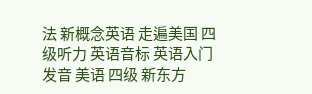法 新概念英语 走遍美国 四级听力 英语音标 英语入门 发音 美语 四级 新东方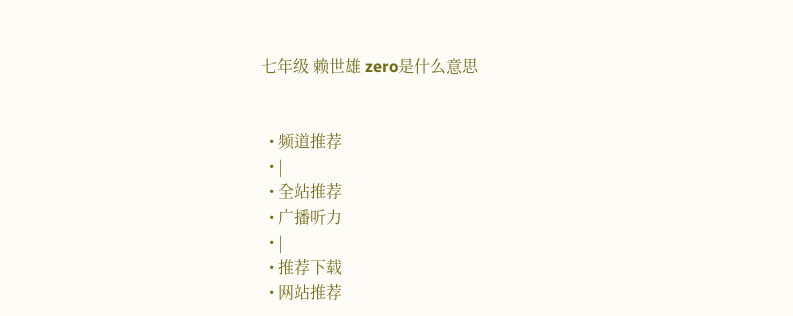七年级 赖世雄 zero是什么意思


  • 频道推荐
  • |
  • 全站推荐
  • 广播听力
  • |
  • 推荐下载
  • 网站推荐